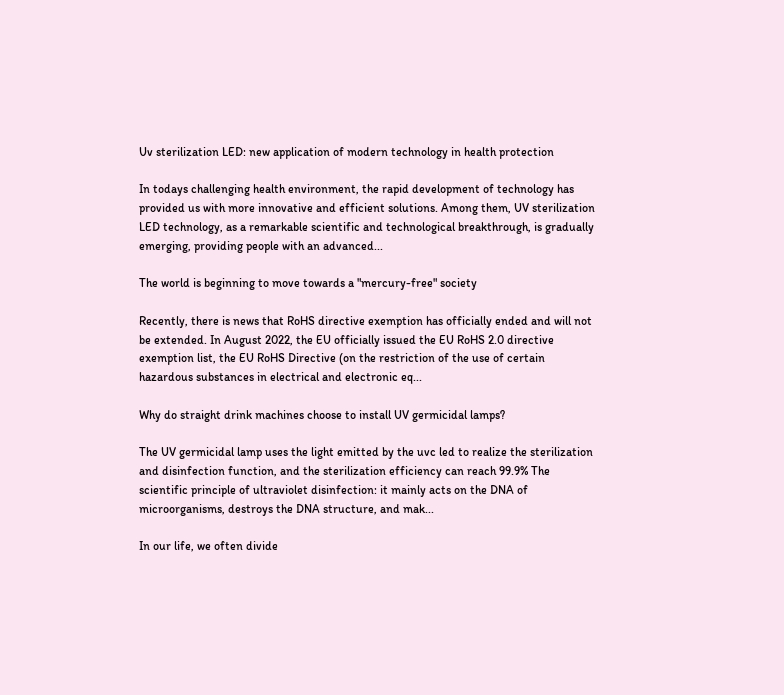Uv sterilization LED: new application of modern technology in health protection

In todays challenging health environment, the rapid development of technology has provided us with more innovative and efficient solutions. Among them, UV sterilization LED technology, as a remarkable scientific and technological breakthrough, is gradually emerging, providing people with an advanced...

The world is beginning to move towards a "mercury-free" society

Recently, there is news that RoHS directive exemption has officially ended and will not be extended. In August 2022, the EU officially issued the EU RoHS 2.0 directive exemption list, the EU RoHS Directive (on the restriction of the use of certain hazardous substances in electrical and electronic eq...

Why do straight drink machines choose to install UV germicidal lamps?

The UV germicidal lamp uses the light emitted by the uvc led to realize the sterilization and disinfection function, and the sterilization efficiency can reach 99.9% The scientific principle of ultraviolet disinfection: it mainly acts on the DNA of microorganisms, destroys the DNA structure, and mak...

In our life, we often divide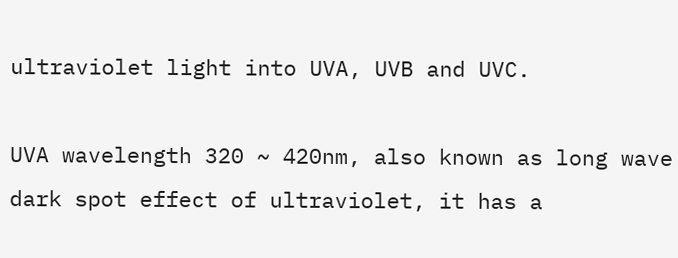ultraviolet light into UVA, UVB and UVC.

UVA wavelength 320 ~ 420nm, also known as long wave dark spot effect of ultraviolet, it has a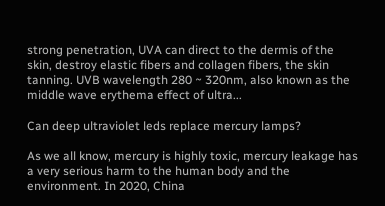strong penetration, UVA can direct to the dermis of the skin, destroy elastic fibers and collagen fibers, the skin tanning. UVB wavelength 280 ~ 320nm, also known as the middle wave erythema effect of ultra...

Can deep ultraviolet leds replace mercury lamps?

As we all know, mercury is highly toxic, mercury leakage has a very serious harm to the human body and the environment. In 2020, China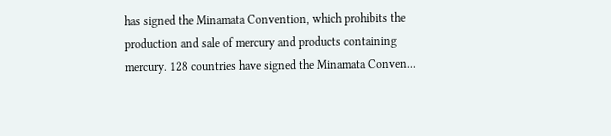has signed the Minamata Convention, which prohibits the production and sale of mercury and products containing mercury. 128 countries have signed the Minamata Conven...